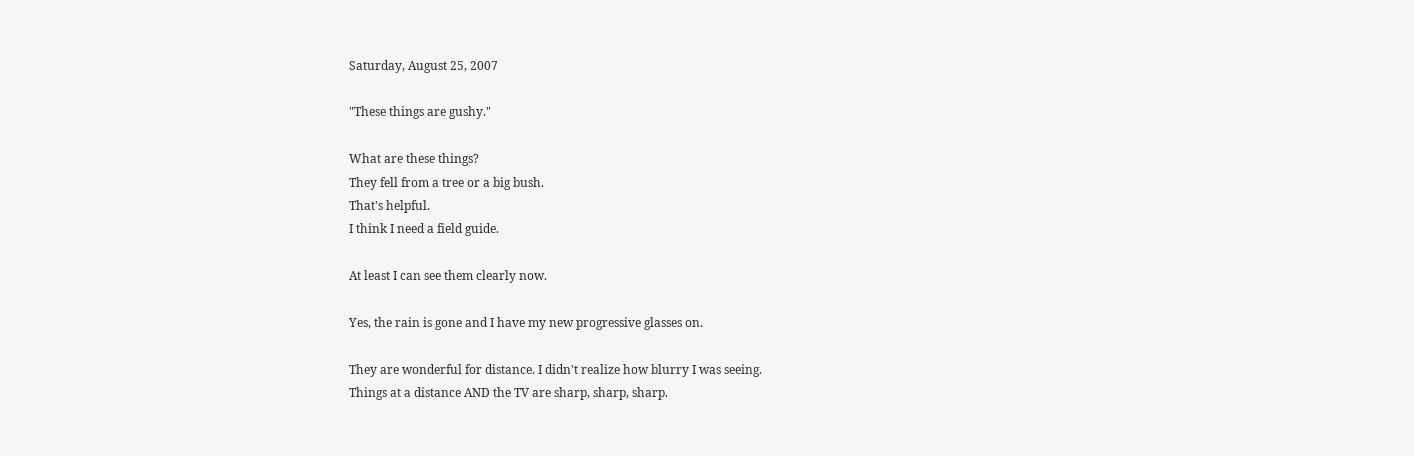Saturday, August 25, 2007

"These things are gushy."

What are these things?
They fell from a tree or a big bush.
That's helpful.
I think I need a field guide.

At least I can see them clearly now.

Yes, the rain is gone and I have my new progressive glasses on.

They are wonderful for distance. I didn't realize how blurry I was seeing.
Things at a distance AND the TV are sharp, sharp, sharp.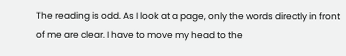The reading is odd. As I look at a page, only the words directly in front of me are clear. I have to move my head to the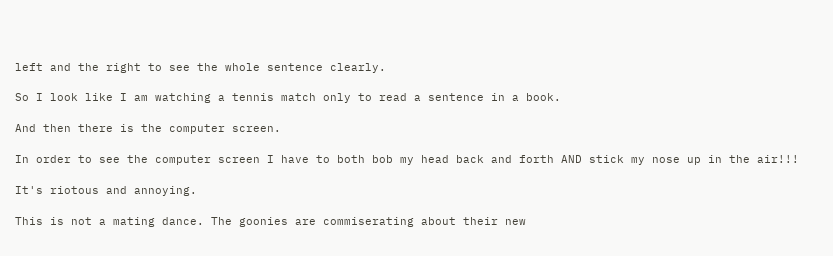left and the right to see the whole sentence clearly.

So I look like I am watching a tennis match only to read a sentence in a book.

And then there is the computer screen.

In order to see the computer screen I have to both bob my head back and forth AND stick my nose up in the air!!!

It's riotous and annoying.

This is not a mating dance. The goonies are commiserating about their new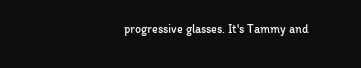progressive glasses. It's Tammy and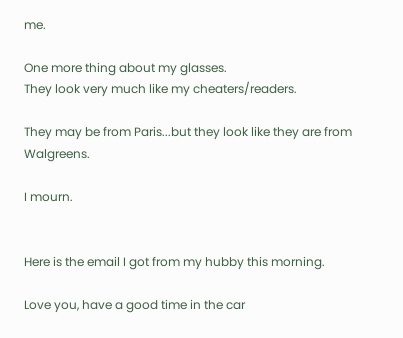me.

One more thing about my glasses.
They look very much like my cheaters/readers.

They may be from Paris...but they look like they are from Walgreens.

I mourn.


Here is the email I got from my hubby this morning.

Love you, have a good time in the car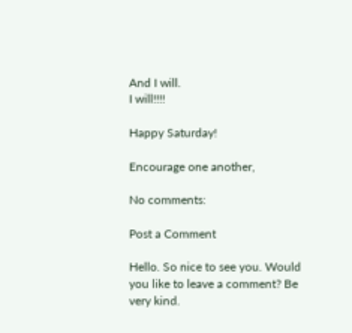And I will.
I will!!!!

Happy Saturday!

Encourage one another,

No comments:

Post a Comment

Hello. So nice to see you. Would you like to leave a comment? Be very kind.